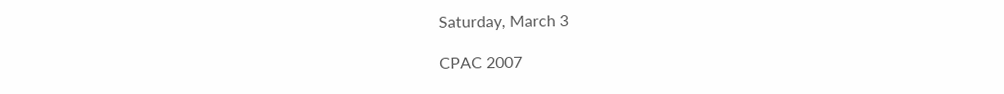Saturday, March 3

CPAC 2007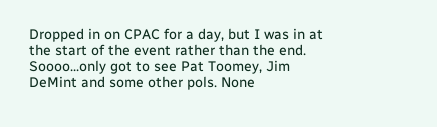Dropped in on CPAC for a day, but I was in at the start of the event rather than the end. Soooo...only got to see Pat Toomey, Jim DeMint and some other pols. None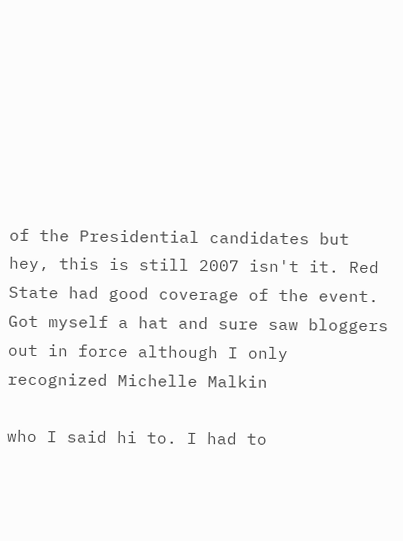of the Presidential candidates but hey, this is still 2007 isn't it. Red State had good coverage of the event. Got myself a hat and sure saw bloggers out in force although I only recognized Michelle Malkin

who I said hi to. I had to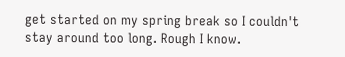get started on my spring break so I couldn't stay around too long. Rough I know.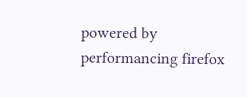powered by performancing firefox